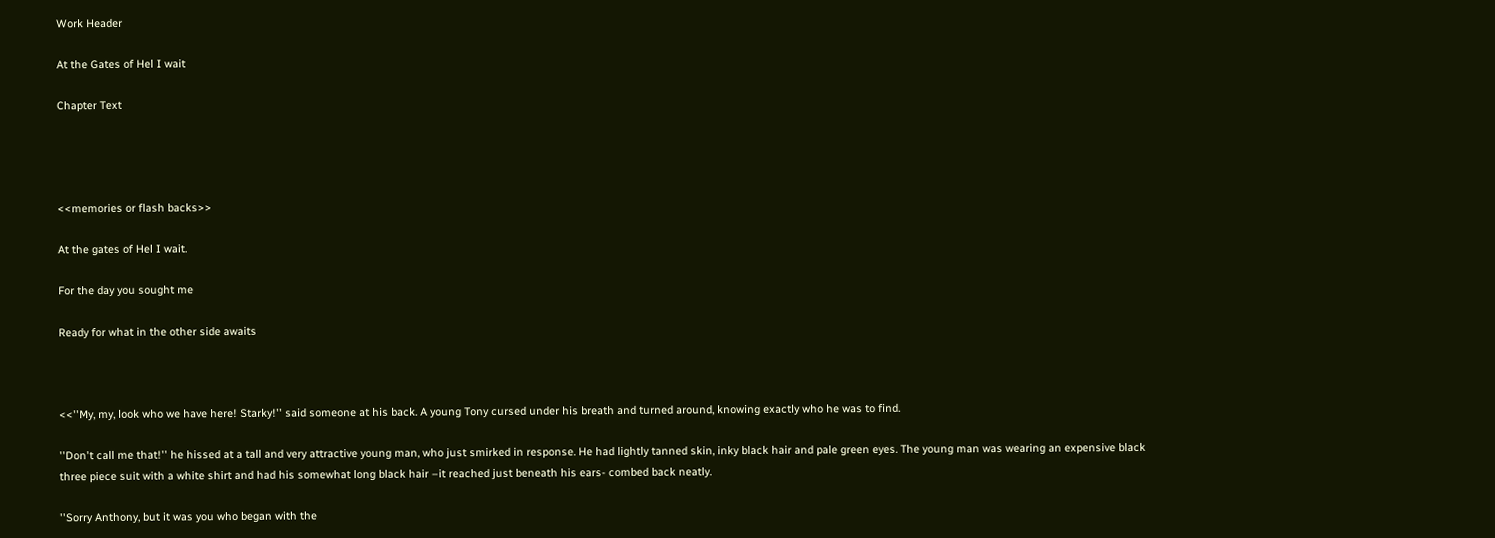Work Header

At the Gates of Hel I wait

Chapter Text




<<memories or flash backs>>

At the gates of Hel I wait.

For the day you sought me

Ready for what in the other side awaits



<<''My, my, look who we have here! Starky!'' said someone at his back. A young Tony cursed under his breath and turned around, knowing exactly who he was to find.

''Don't call me that!'' he hissed at a tall and very attractive young man, who just smirked in response. He had lightly tanned skin, inky black hair and pale green eyes. The young man was wearing an expensive black three piece suit with a white shirt and had his somewhat long black hair –it reached just beneath his ears- combed back neatly.

''Sorry Anthony, but it was you who began with the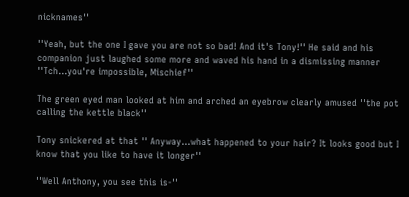nicknames''

''Yeah, but the one I gave you are not so bad! And it's Tony!'' He said and his companion just laughed some more and waved his hand in a dismissing manner ''Tch…you're impossible, Mischief''

The green eyed man looked at him and arched an eyebrow clearly amused ''the pot calling the kettle black''

Tony snickered at that '' Anyway…what happened to your hair? It looks good but I know that you like to have it longer''

''Well Anthony, you see this is-''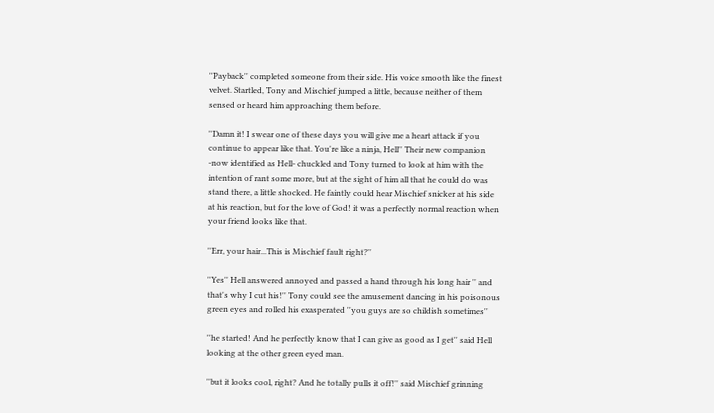''Payback'' completed someone from their side. His voice smooth like the finest velvet. Startled, Tony and Mischief jumped a little, because neither of them sensed or heard him approaching them before.

''Damn it! I swear one of these days you will give me a heart attack if you continue to appear like that. You're like a ninja, Hell'' Their new companion -now identified as Hell- chuckled and Tony turned to look at him with the intention of rant some more, but at the sight of him all that he could do was stand there, a little shocked. He faintly could hear Mischief snicker at his side at his reaction, but for the love of God! it was a perfectly normal reaction when your friend looks like that.

''Err, your hair...This is Mischief fault right?''

''Yes'' Hell answered annoyed and passed a hand through his long hair '' and that's why I cut his!'' Tony could see the amusement dancing in his poisonous green eyes and rolled his exasperated ''you guys are so childish sometimes''

''he started! And he perfectly know that I can give as good as I get'' said Hell looking at the other green eyed man.

''but it looks cool, right? And he totally pulls it off!'' said Mischief grinning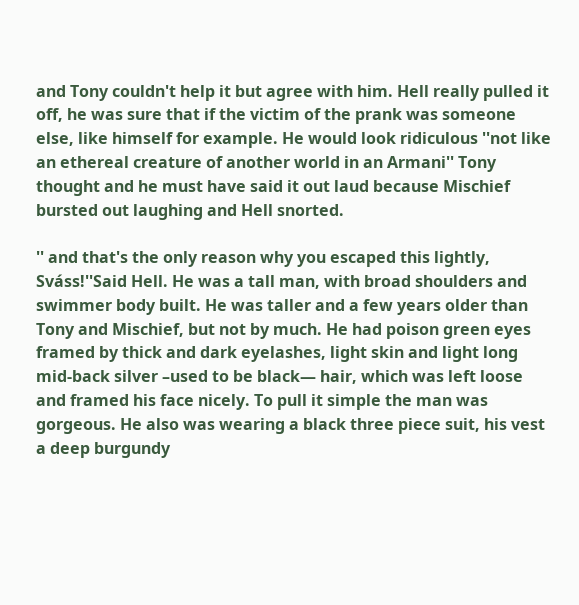and Tony couldn't help it but agree with him. Hell really pulled it off, he was sure that if the victim of the prank was someone else, like himself for example. He would look ridiculous ''not like an ethereal creature of another world in an Armani'' Tony thought and he must have said it out laud because Mischief bursted out laughing and Hell snorted.

'' and that's the only reason why you escaped this lightly, Sváss!''Said Hell. He was a tall man, with broad shoulders and swimmer body built. He was taller and a few years older than Tony and Mischief, but not by much. He had poison green eyes framed by thick and dark eyelashes, light skin and light long mid-back silver –used to be black— hair, which was left loose and framed his face nicely. To pull it simple the man was gorgeous. He also was wearing a black three piece suit, his vest a deep burgundy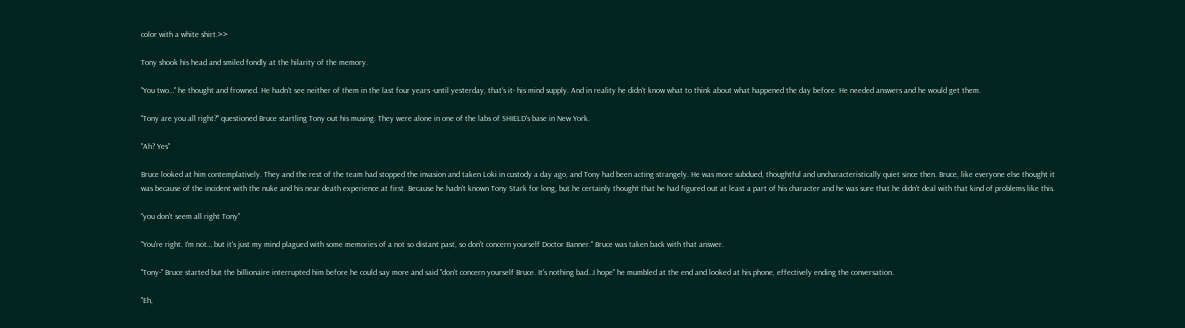color with a white shirt.>>

Tony shook his head and smiled fondly at the hilarity of the memory.

''You two…'' he thought and frowned. He hadn't see neither of them in the last four years -until yesterday, that's it- his mind supply. And in reality he didn't know what to think about what happened the day before. He needed answers and he would get them.

''Tony are you all right?'' questioned Bruce startling Tony out his musing. They were alone in one of the labs of SHIELD's base in New York.

''Ah? Yes''

Bruce looked at him contemplatively. They and the rest of the team had stopped the invasion and taken Loki in custody a day ago, and Tony had been acting strangely. He was more subdued, thoughtful and uncharacteristically quiet since then. Bruce, like everyone else thought it was because of the incident with the nuke and his near death experience at first. Because he hadn't known Tony Stark for long, but he certainly thought that he had figured out at least a part of his character and he was sure that he didn't deal with that kind of problems like this.

''you don't seem all right Tony''

''You're right. I'm not… but it's just my mind plagued with some memories of a not so distant past, so don't concern yourself Doctor Banner.'' Bruce was taken back with that answer.

''Tony-'' Bruce started but the billionaire interrupted him before he could say more and said ''don't concern yourself Bruce. It's nothing bad…I hope'' he mumbled at the end and looked at his phone, effectively ending the conversation.

''Eh,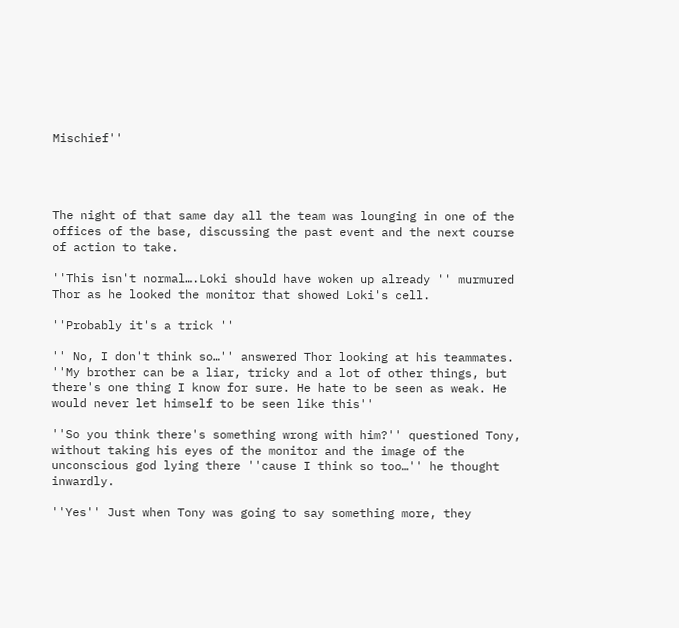Mischief''




The night of that same day all the team was lounging in one of the offices of the base, discussing the past event and the next course of action to take.

''This isn't normal….Loki should have woken up already '' murmured Thor as he looked the monitor that showed Loki's cell.

''Probably it's a trick ''

'' No, I don't think so…'' answered Thor looking at his teammates. ''My brother can be a liar, tricky and a lot of other things, but there's one thing I know for sure. He hate to be seen as weak. He would never let himself to be seen like this''

''So you think there's something wrong with him?'' questioned Tony, without taking his eyes of the monitor and the image of the unconscious god lying there ''cause I think so too…'' he thought inwardly.

''Yes'' Just when Tony was going to say something more, they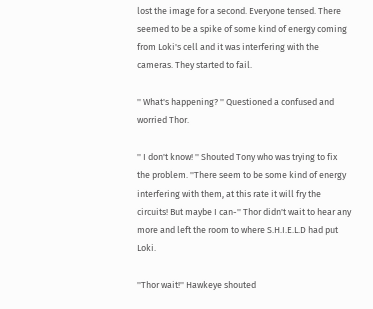lost the image for a second. Everyone tensed. There seemed to be a spike of some kind of energy coming from Loki's cell and it was interfering with the cameras. They started to fail.

'' What's happening? '' Questioned a confused and worried Thor.

'' I don't know! '' Shouted Tony who was trying to fix the problem. ''There seem to be some kind of energy interfering with them, at this rate it will fry the circuits! But maybe I can-'' Thor didn't wait to hear any more and left the room to where S.H.I.E.L.D had put Loki.

''Thor wait!'' Hawkeye shouted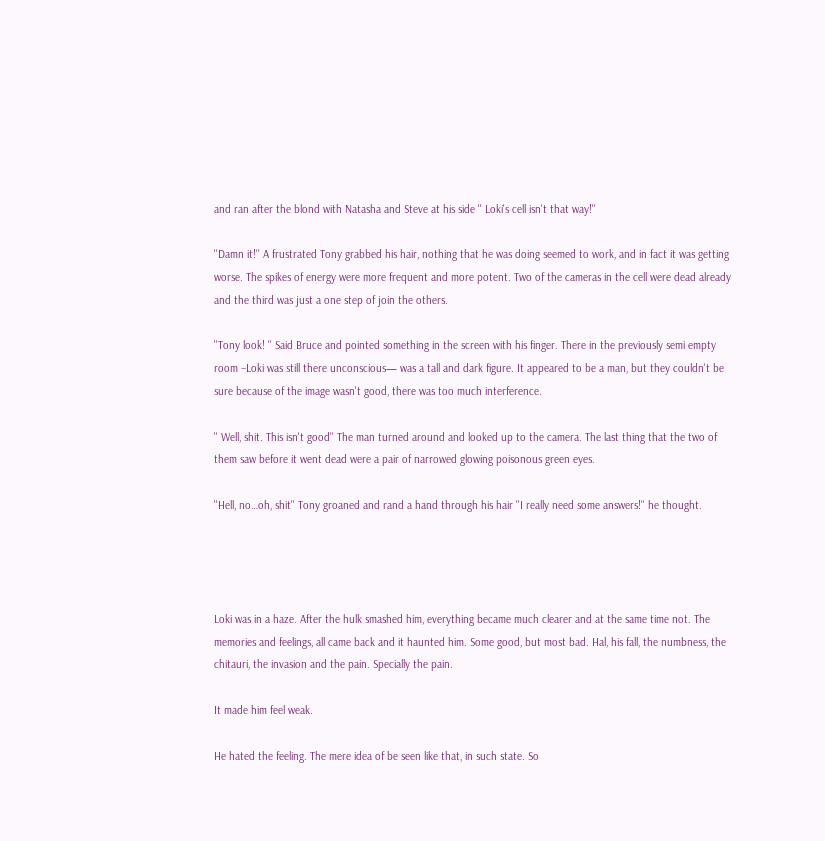and ran after the blond with Natasha and Steve at his side '' Loki's cell isn't that way!''

''Damn it!'' A frustrated Tony grabbed his hair, nothing that he was doing seemed to work, and in fact it was getting worse. The spikes of energy were more frequent and more potent. Two of the cameras in the cell were dead already and the third was just a one step of join the others.

''Tony look! '' Said Bruce and pointed something in the screen with his finger. There in the previously semi empty room –Loki was still there unconscious— was a tall and dark figure. It appeared to be a man, but they couldn't be sure because of the image wasn't good, there was too much interference.

'' Well, shit. This isn't good'' The man turned around and looked up to the camera. The last thing that the two of them saw before it went dead were a pair of narrowed glowing poisonous green eyes.

''Hell, no…oh, shit'' Tony groaned and rand a hand through his hair ''I really need some answers!'' he thought.




Loki was in a haze. After the hulk smashed him, everything became much clearer and at the same time not. The memories and feelings, all came back and it haunted him. Some good, but most bad. Hal, his fall, the numbness, the chitauri, the invasion and the pain. Specially the pain.

It made him feel weak.

He hated the feeling. The mere idea of be seen like that, in such state. So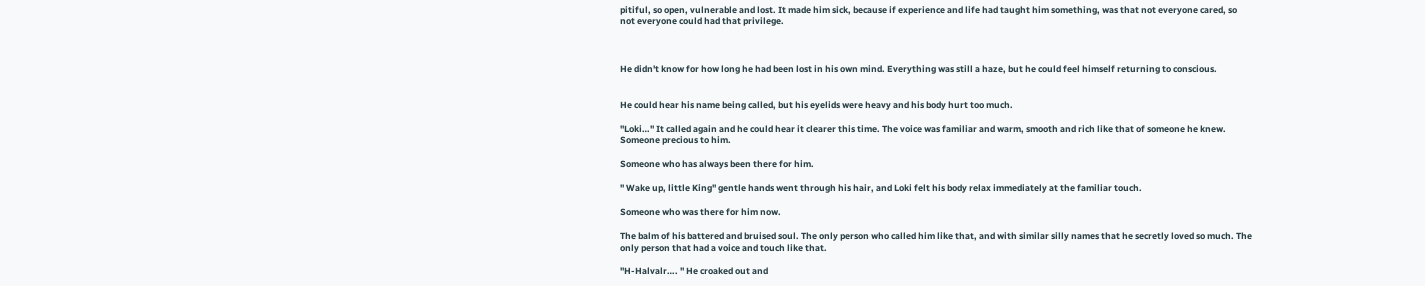pitiful, so open, vulnerable and lost. It made him sick, because if experience and life had taught him something, was that not everyone cared, so not everyone could had that privilege.



He didn't know for how long he had been lost in his own mind. Everything was still a haze, but he could feel himself returning to conscious.


He could hear his name being called, but his eyelids were heavy and his body hurt too much.

''Loki…'' It called again and he could hear it clearer this time. The voice was familiar and warm, smooth and rich like that of someone he knew. Someone precious to him.

Someone who has always been there for him.

'' Wake up, little King'' gentle hands went through his hair, and Loki felt his body relax immediately at the familiar touch.

Someone who was there for him now.

The balm of his battered and bruised soul. The only person who called him like that, and with similar silly names that he secretly loved so much. The only person that had a voice and touch like that.

''H-Halvalr…. '' He croaked out and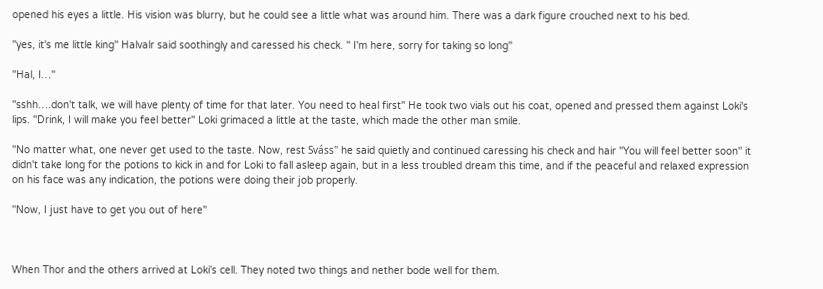opened his eyes a little. His vision was blurry, but he could see a little what was around him. There was a dark figure crouched next to his bed.

''yes, it's me little king'' Halvalr said soothingly and caressed his check. '' I'm here, sorry for taking so long''

''Hal, I…''

''sshh….don't talk, we will have plenty of time for that later. You need to heal first'' He took two vials out his coat, opened and pressed them against Loki's lips. ''Drink, I will make you feel better'' Loki grimaced a little at the taste, which made the other man smile.

''No matter what, one never get used to the taste. Now, rest Sváss'' he said quietly and continued caressing his check and hair ''You will feel better soon'' it didn't take long for the potions to kick in and for Loki to fall asleep again, but in a less troubled dream this time, and if the peaceful and relaxed expression on his face was any indication, the potions were doing their job properly.

''Now, I just have to get you out of here''



When Thor and the others arrived at Loki's cell. They noted two things and nether bode well for them.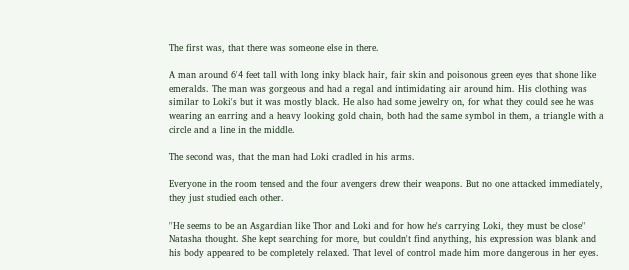The first was, that there was someone else in there.

A man around 6'4 feet tall with long inky black hair, fair skin and poisonous green eyes that shone like emeralds. The man was gorgeous and had a regal and intimidating air around him. His clothing was similar to Loki's but it was mostly black. He also had some jewelry on, for what they could see he was wearing an earring and a heavy looking gold chain, both had the same symbol in them, a triangle with a circle and a line in the middle.

The second was, that the man had Loki cradled in his arms.

Everyone in the room tensed and the four avengers drew their weapons. But no one attacked immediately, they just studied each other.

''He seems to be an Asgardian like Thor and Loki and for how he's carrying Loki, they must be close'' Natasha thought. She kept searching for more, but couldn't find anything, his expression was blank and his body appeared to be completely relaxed. That level of control made him more dangerous in her eyes.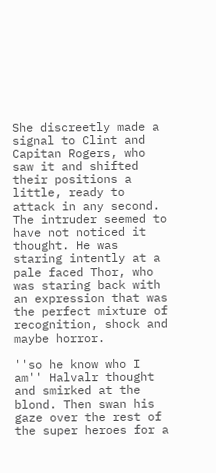She discreetly made a signal to Clint and Capitan Rogers, who saw it and shifted their positions a little, ready to attack in any second. The intruder seemed to have not noticed it thought. He was staring intently at a pale faced Thor, who was staring back with an expression that was the perfect mixture of recognition, shock and maybe horror.

''so he know who I am'' Halvalr thought and smirked at the blond. Then swan his gaze over the rest of the super heroes for a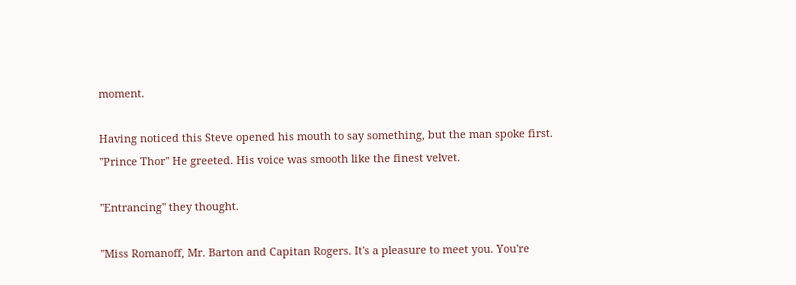moment.

Having noticed this Steve opened his mouth to say something, but the man spoke first. ''Prince Thor'' He greeted. His voice was smooth like the finest velvet.

''Entrancing'' they thought.

''Miss Romanoff, Mr. Barton and Capitan Rogers. It's a pleasure to meet you. You're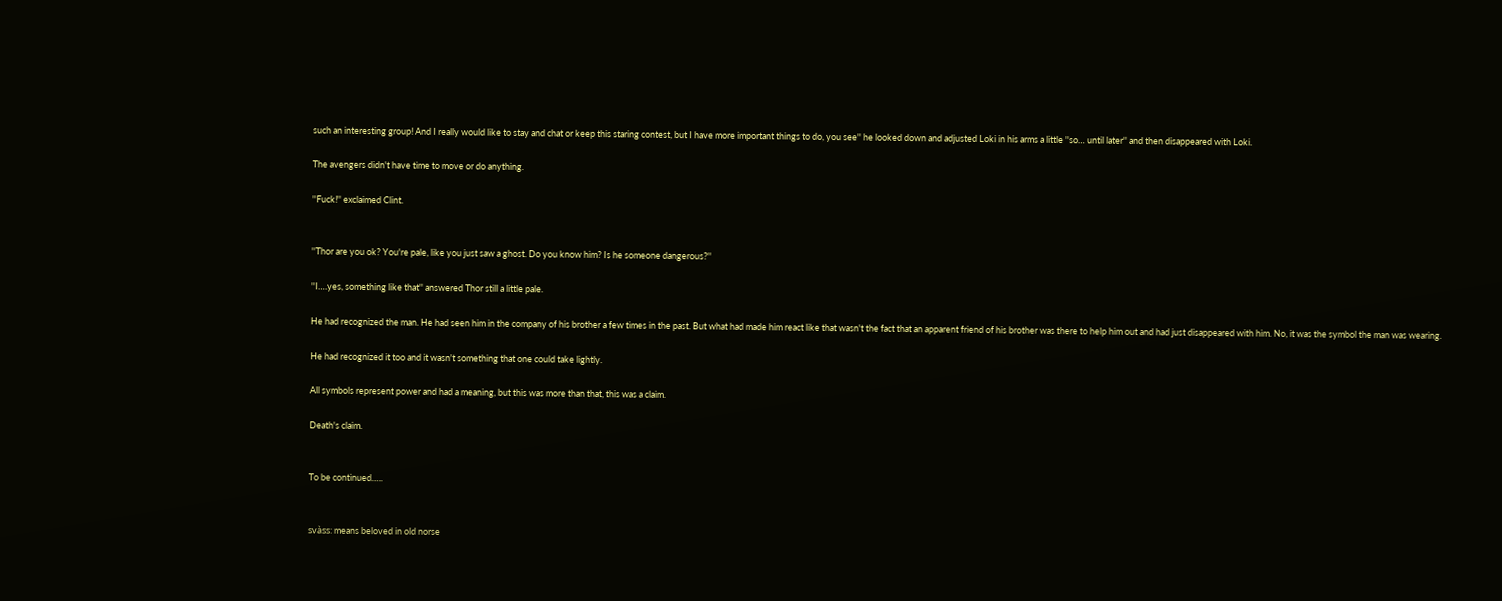such an interesting group! And I really would like to stay and chat or keep this staring contest, but I have more important things to do, you see'' he looked down and adjusted Loki in his arms a little ''so… until later'' and then disappeared with Loki.

The avengers didn't have time to move or do anything.

''Fuck!'' exclaimed Clint.


''Thor are you ok? You're pale, like you just saw a ghost. Do you know him? Is he someone dangerous?''

''I….yes, something like that'' answered Thor still a little pale.

He had recognized the man. He had seen him in the company of his brother a few times in the past. But what had made him react like that wasn't the fact that an apparent friend of his brother was there to help him out and had just disappeared with him. No, it was the symbol the man was wearing.

He had recognized it too and it wasn't something that one could take lightly.

All symbols represent power and had a meaning, but this was more than that, this was a claim.

Death's claim.


To be continued…..


svàss: means beloved in old norse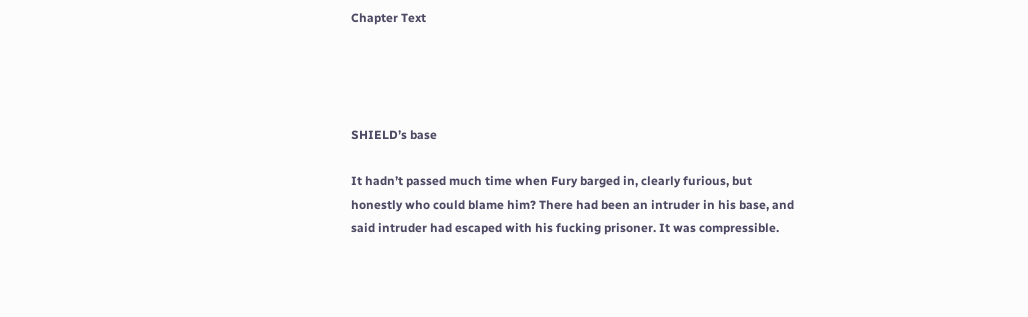Chapter Text




SHIELD’s base

It hadn’t passed much time when Fury barged in, clearly furious, but honestly who could blame him? There had been an intruder in his base, and said intruder had escaped with his fucking prisoner. It was compressible.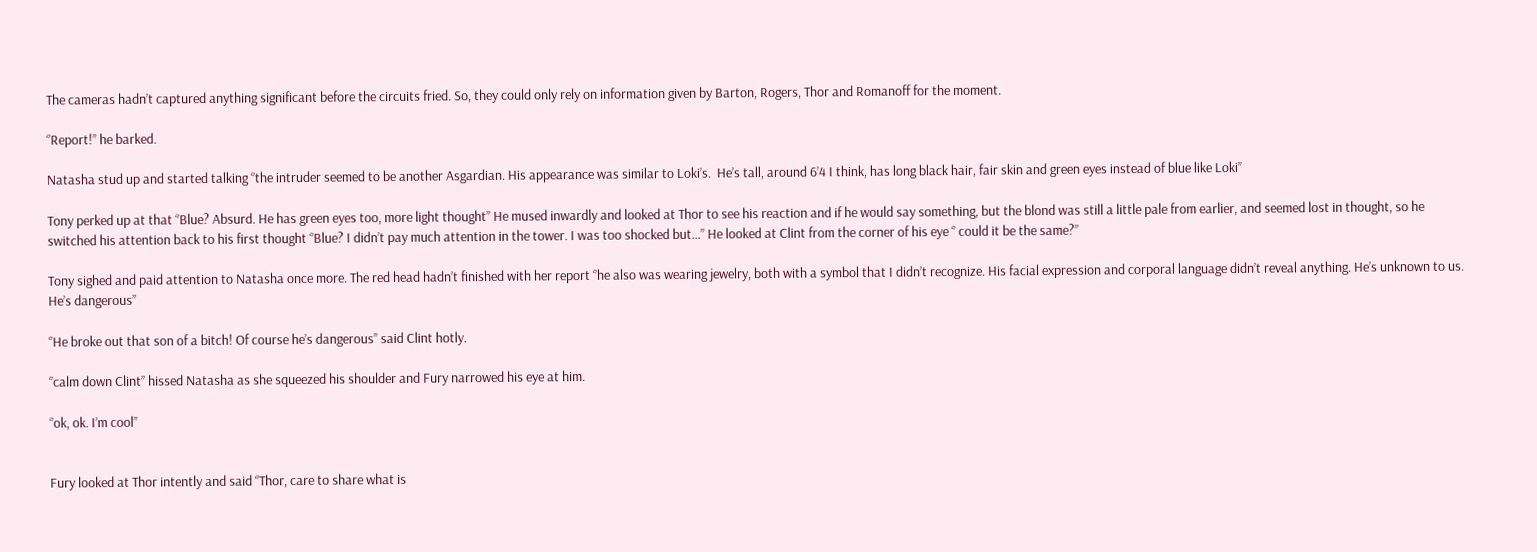The cameras hadn’t captured anything significant before the circuits fried. So, they could only rely on information given by Barton, Rogers, Thor and Romanoff for the moment.

‘’Report!’’ he barked.

Natasha stud up and started talking ‘’the intruder seemed to be another Asgardian. His appearance was similar to Loki’s.  He’s tall, around 6’4 I think, has long black hair, fair skin and green eyes instead of blue like Loki’’

Tony perked up at that ‘’Blue? Absurd. He has green eyes too, more light thought’’ He mused inwardly and looked at Thor to see his reaction and if he would say something, but the blond was still a little pale from earlier, and seemed lost in thought, so he switched his attention back to his first thought ‘’Blue? I didn’t pay much attention in the tower. I was too shocked but…’’ He looked at Clint from the corner of his eye ‘’ could it be the same?’’

Tony sighed and paid attention to Natasha once more. The red head hadn’t finished with her report ‘’he also was wearing jewelry, both with a symbol that I didn’t recognize. His facial expression and corporal language didn’t reveal anything. He’s unknown to us. He’s dangerous’’

‘’He broke out that son of a bitch! Of course he’s dangerous’’ said Clint hotly.

‘’calm down Clint’’ hissed Natasha as she squeezed his shoulder and Fury narrowed his eye at him.

‘’ok, ok. I’m cool’’


Fury looked at Thor intently and said ‘’Thor, care to share what is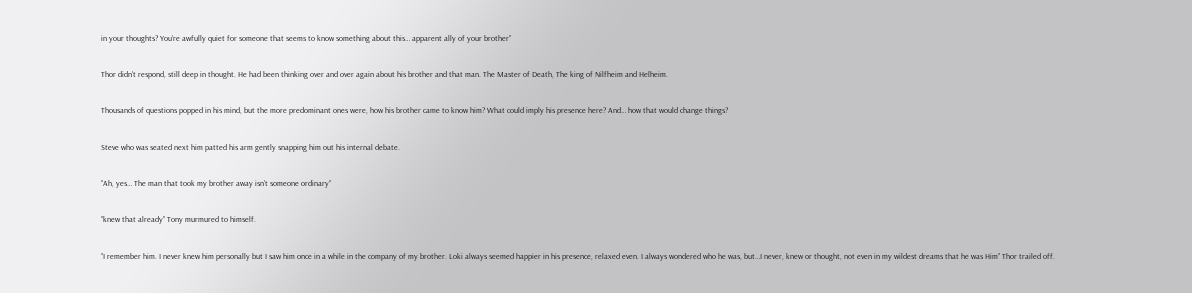in your thoughts? You’re awfully quiet for someone that seems to know something about this… apparent ally of your brother’’

Thor didn’t respond, still deep in thought. He had been thinking over and over again about his brother and that man. The Master of Death, The king of Nilfheim and Helheim.

Thousands of questions popped in his mind, but the more predominant ones were, how his brother came to know him? What could imply his presence here? And… how that would change things?

Steve who was seated next him patted his arm gently snapping him out his internal debate.

‘’Ah, yes… The man that took my brother away isn’t someone ordinary’’

‘’knew that already’’ Tony murmured to himself.

‘’I remember him. I never knew him personally but I saw him once in a while in the company of my brother. Loki always seemed happier in his presence, relaxed even. I always wondered who he was, but…I never, knew or thought, not even in my wildest dreams that he was Him’’ Thor trailed off.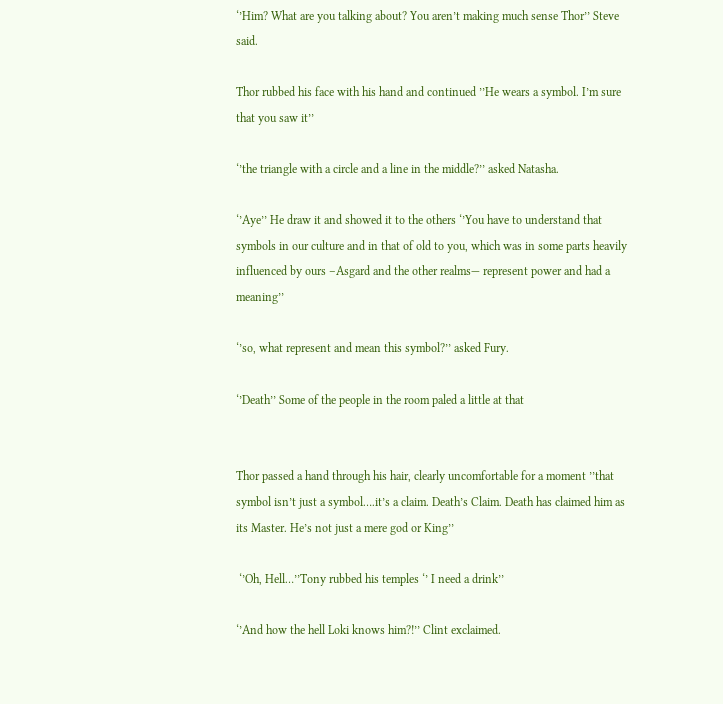‘’Him? What are you talking about? You aren’t making much sense Thor’’ Steve said.

Thor rubbed his face with his hand and continued ’’He wears a symbol. I’m sure that you saw it’’

‘’the triangle with a circle and a line in the middle?’’ asked Natasha.

‘’Aye’’ He draw it and showed it to the others ‘’You have to understand that symbols in our culture and in that of old to you, which was in some parts heavily influenced by ours –Asgard and the other realms— represent power and had a meaning’’

‘’so, what represent and mean this symbol?’’ asked Fury.

‘’Death’’ Some of the people in the room paled a little at that


Thor passed a hand through his hair, clearly uncomfortable for a moment ’’that symbol isn’t just a symbol….it’s a claim. Death’s Claim. Death has claimed him as its Master. He’s not just a mere god or King’’

 ‘’Oh, Hell…’’Tony rubbed his temples ‘’ I need a drink’’

‘’And how the hell Loki knows him?!’’ Clint exclaimed.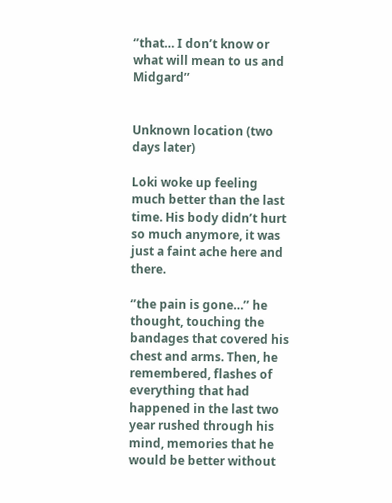‘’that… I don’t know or what will mean to us and Midgard’’


Unknown location (two days later)

Loki woke up feeling much better than the last time. His body didn’t hurt so much anymore, it was just a faint ache here and there.

‘’the pain is gone…’’ he thought, touching the bandages that covered his chest and arms. Then, he remembered, flashes of everything that had happened in the last two year rushed through his mind, memories that he would be better without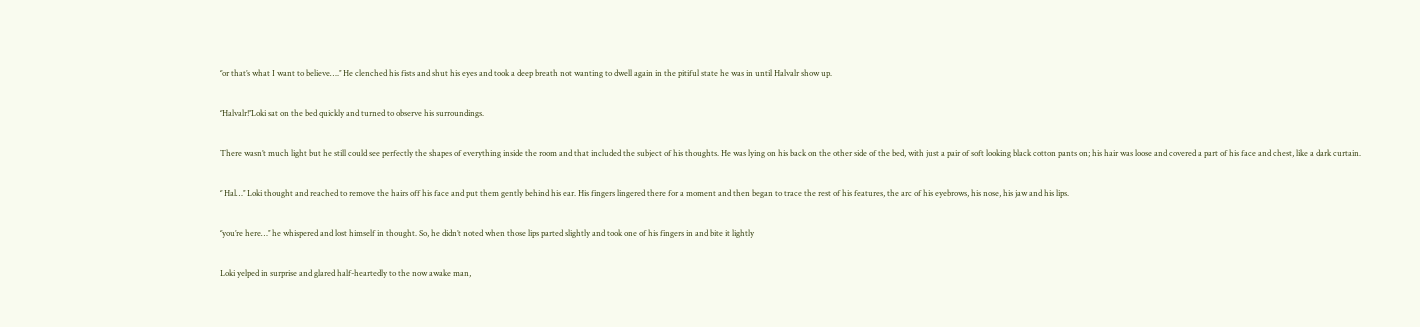‘’or that’s what I want to believe….’’ He clenched his fists and shut his eyes and took a deep breath not wanting to dwell again in the pitiful state he was in until Halvalr show up.

‘’Halvalr!’’Loki sat on the bed quickly and turned to observe his surroundings.

There wasn’t much light but he still could see perfectly the shapes of everything inside the room and that included the subject of his thoughts. He was lying on his back on the other side of the bed, with just a pair of soft looking black cotton pants on; his hair was loose and covered a part of his face and chest, like a dark curtain.

‘’ Hal…’’ Loki thought and reached to remove the hairs off his face and put them gently behind his ear. His fingers lingered there for a moment and then began to trace the rest of his features, the arc of his eyebrows, his nose, his jaw and his lips.

‘’you’re here…’’ he whispered and lost himself in thought. So, he didn’t noted when those lips parted slightly and took one of his fingers in and bite it lightly

Loki yelped in surprise and glared half-heartedly to the now awake man,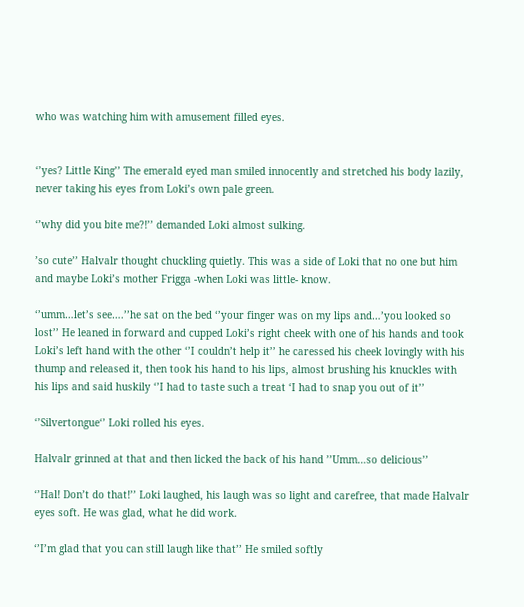who was watching him with amusement filled eyes.


‘’yes? Little King’’ The emerald eyed man smiled innocently and stretched his body lazily, never taking his eyes from Loki’s own pale green.

‘’why did you bite me?!’’ demanded Loki almost sulking.

’so cute’’ Halvalr thought chuckling quietly. This was a side of Loki that no one but him and maybe Loki’s mother Frigga -when Loki was little- know.

‘’umm…let’s see….’’he sat on the bed ‘’your finger was on my lips and…’you looked so lost’’ He leaned in forward and cupped Loki’s right cheek with one of his hands and took Loki’s left hand with the other ‘’I couldn’t help it’’ he caressed his cheek lovingly with his thump and released it, then took his hand to his lips, almost brushing his knuckles with his lips and said huskily ‘’I had to taste such a treat ‘I had to snap you out of it’’

‘’Silvertongue‘’ Loki rolled his eyes.

Halvalr grinned at that and then licked the back of his hand ’’Umm…so delicious’’

‘’Hal! Don’t do that!’’ Loki laughed, his laugh was so light and carefree, that made Halvalr eyes soft. He was glad, what he did work.

‘’I’m glad that you can still laugh like that’’ He smiled softly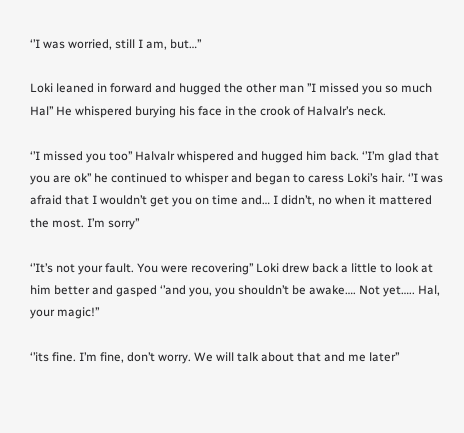‘’I was worried, still I am, but…’’

Loki leaned in forward and hugged the other man ’’I missed you so much Hal’’ He whispered burying his face in the crook of Halvalr’s neck.

‘’I missed you too’’ Halvalr whispered and hugged him back. ‘’I’m glad that you are ok’’ he continued to whisper and began to caress Loki’s hair. ‘’I was afraid that I wouldn’t get you on time and… I didn’t, no when it mattered the most. I’m sorry’’

‘’It’s not your fault. You were recovering’’ Loki drew back a little to look at him better and gasped ‘’and you, you shouldn’t be awake…. Not yet….. Hal, your magic!’’

‘’its fine. I’m fine, don’t worry. We will talk about that and me later’’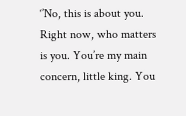‘’No, this is about you. Right now, who matters is you. You’re my main concern, little king. You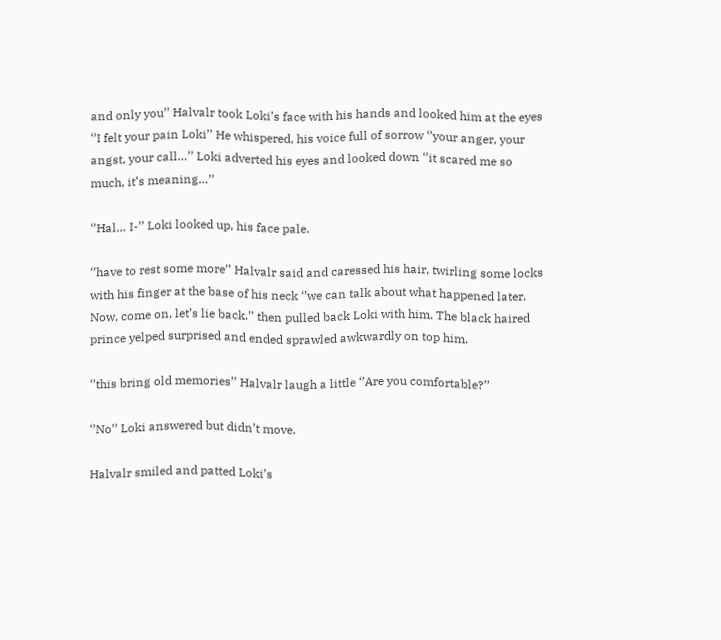and only you’’ Halvalr took Loki’s face with his hands and looked him at the eyes ‘’I felt your pain Loki’’ He whispered, his voice full of sorrow ‘’your anger, your angst, your call…’’ Loki adverted his eyes and looked down ‘’it scared me so much, it’s meaning…’’

‘’Hal… I-’’ Loki looked up, his face pale.

‘’have to rest some more’’ Halvalr said and caressed his hair, twirling some locks with his finger at the base of his neck ‘’we can talk about what happened later. Now, come on, let’s lie back.’’ then pulled back Loki with him. The black haired prince yelped surprised and ended sprawled awkwardly on top him.

‘’this bring old memories’’ Halvalr laugh a little ‘’Are you comfortable?’’

‘’No’’ Loki answered but didn’t move.

Halvalr smiled and patted Loki’s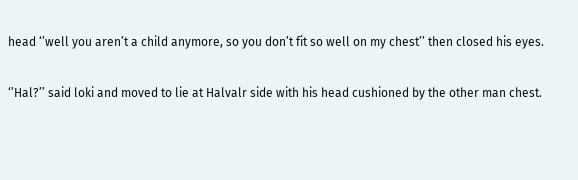head ‘’well you aren’t a child anymore, so you don’t fit so well on my chest’’ then closed his eyes.

‘’Hal?’’ said loki and moved to lie at Halvalr side with his head cushioned by the other man chest.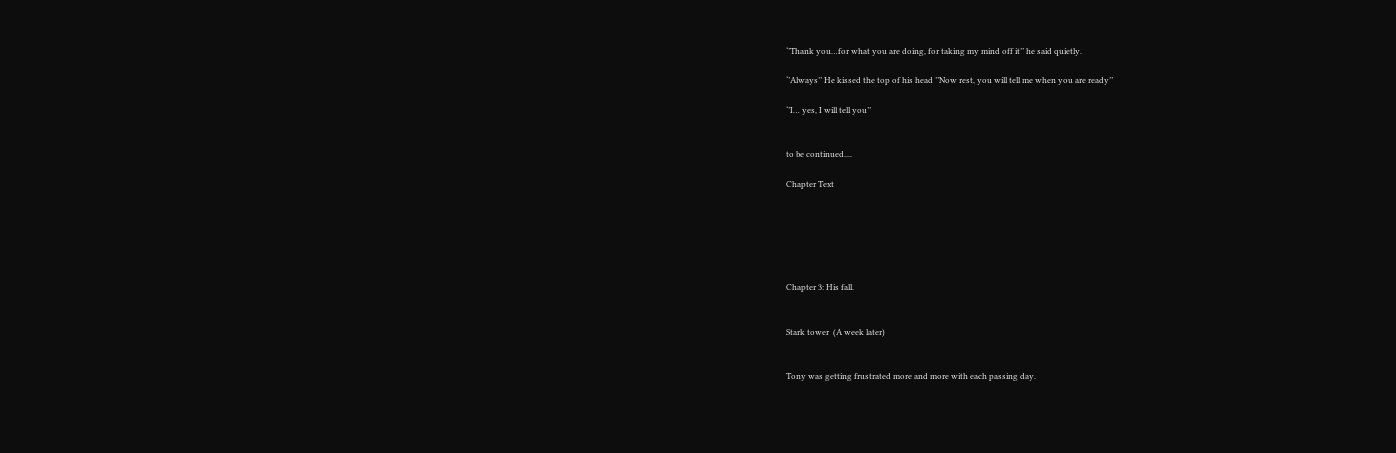‘’Thank you…for what you are doing, for taking my mind off it’’ he said quietly.

‘’Always’’ He kissed the top of his head ’’Now rest, you will tell me when you are ready’’

‘’I… yes, I will tell you’’


to be continued....

Chapter Text






Chapter 3: His fall.


Stark tower  (A week later)


Tony was getting frustrated more and more with each passing day.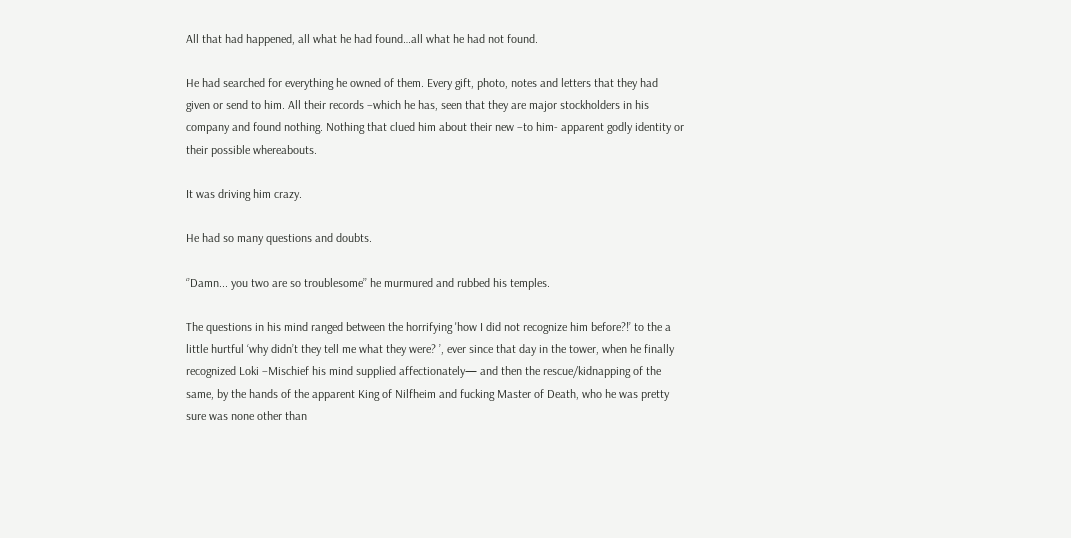All that had happened, all what he had found…all what he had not found.

He had searched for everything he owned of them. Every gift, photo, notes and letters that they had given or send to him. All their records –which he has, seen that they are major stockholders in his company and found nothing. Nothing that clued him about their new –to him- apparent godly identity or their possible whereabouts.

It was driving him crazy.

He had so many questions and doubts.

‘’Damn... you two are so troublesome’’ he murmured and rubbed his temples.

The questions in his mind ranged between the horrifying 'how I did not recognize him before?!’ to the a little hurtful ‘why didn’t they tell me what they were? ’, ever since that day in the tower, when he finally recognized Loki –Mischief his mind supplied affectionately— and then the rescue/kidnapping of the same, by the hands of the apparent King of Nilfheim and fucking Master of Death, who he was pretty sure was none other than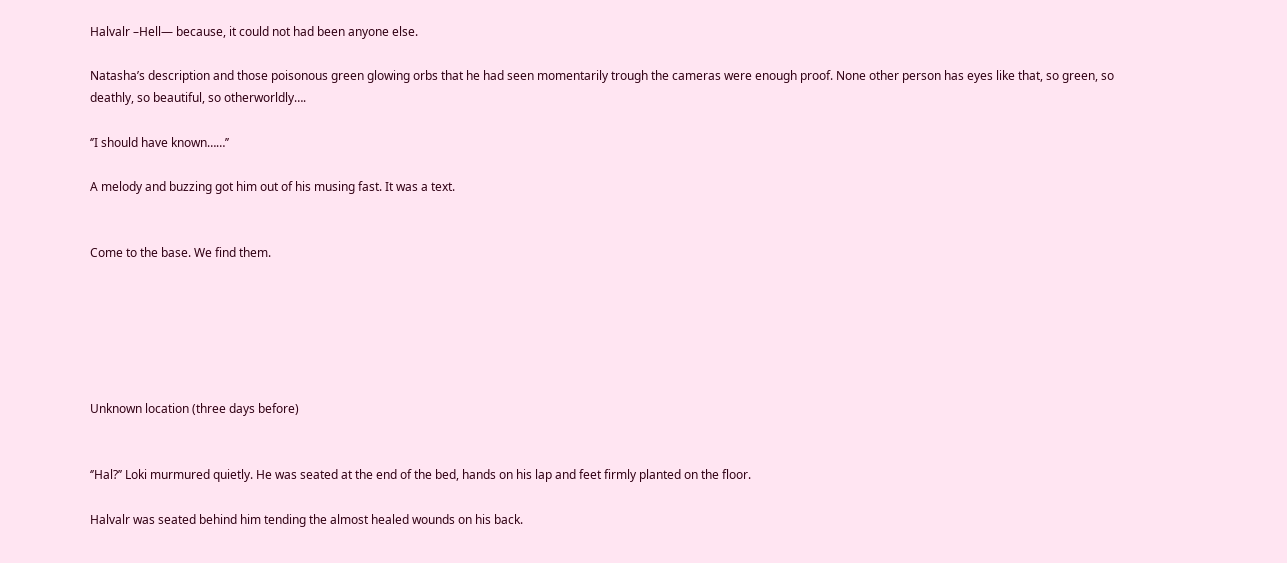Halvalr –Hell— because, it could not had been anyone else.

Natasha’s description and those poisonous green glowing orbs that he had seen momentarily trough the cameras were enough proof. None other person has eyes like that, so green, so deathly, so beautiful, so otherworldly….

‘’I should have known……’’

A melody and buzzing got him out of his musing fast. It was a text.


Come to the base. We find them.






Unknown location (three days before)


‘’Hal?’’ Loki murmured quietly. He was seated at the end of the bed, hands on his lap and feet firmly planted on the floor.

Halvalr was seated behind him tending the almost healed wounds on his back.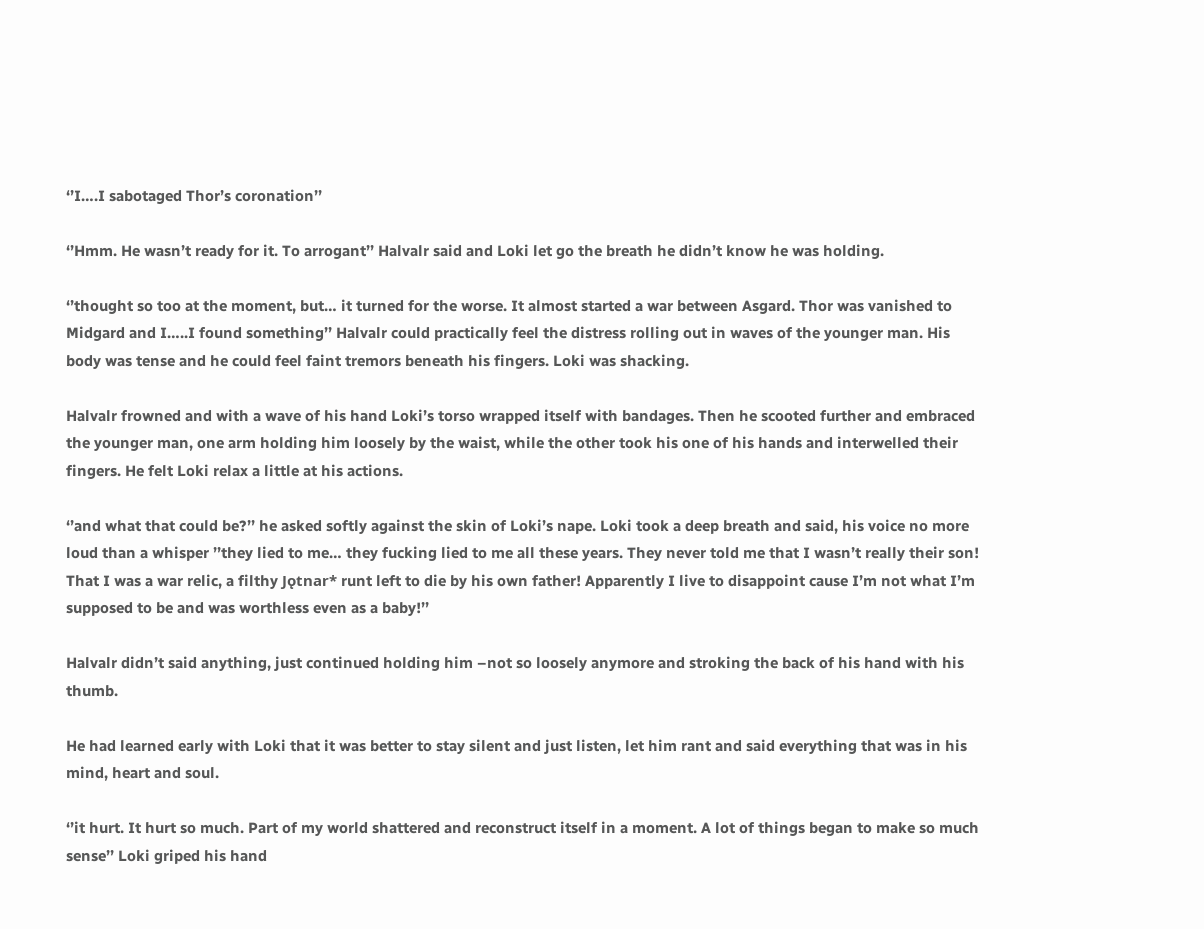‘’I….I sabotaged Thor’s coronation’’

‘’Hmm. He wasn’t ready for it. To arrogant’’ Halvalr said and Loki let go the breath he didn’t know he was holding.

‘’thought so too at the moment, but… it turned for the worse. It almost started a war between Asgard. Thor was vanished to Midgard and I…..I found something’’ Halvalr could practically feel the distress rolling out in waves of the younger man. His body was tense and he could feel faint tremors beneath his fingers. Loki was shacking.

Halvalr frowned and with a wave of his hand Loki’s torso wrapped itself with bandages. Then he scooted further and embraced the younger man, one arm holding him loosely by the waist, while the other took his one of his hands and interwelled their fingers. He felt Loki relax a little at his actions.

‘’and what that could be?’’ he asked softly against the skin of Loki’s nape. Loki took a deep breath and said, his voice no more loud than a whisper ’’they lied to me… they fucking lied to me all these years. They never told me that I wasn’t really their son! That I was a war relic, a filthy Jǫtnar* runt left to die by his own father! Apparently I live to disappoint cause I’m not what I’m supposed to be and was worthless even as a baby!’’

Halvalr didn’t said anything, just continued holding him –not so loosely anymore and stroking the back of his hand with his thumb.

He had learned early with Loki that it was better to stay silent and just listen, let him rant and said everything that was in his mind, heart and soul.

‘’it hurt. It hurt so much. Part of my world shattered and reconstruct itself in a moment. A lot of things began to make so much sense’’ Loki griped his hand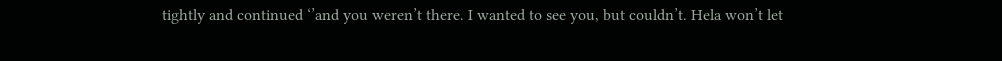tightly and continued ‘’and you weren’t there. I wanted to see you, but couldn’t. Hela won’t let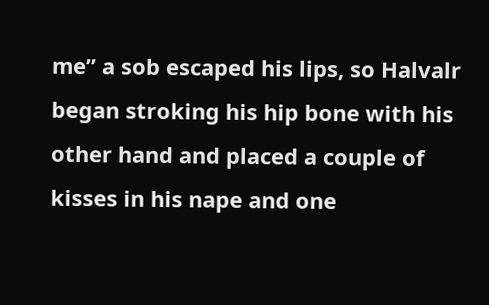me’’ a sob escaped his lips, so Halvalr began stroking his hip bone with his other hand and placed a couple of kisses in his nape and one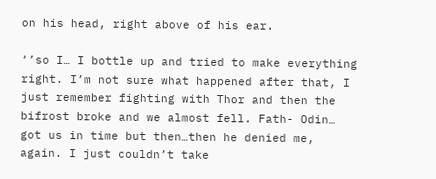on his head, right above of his ear.

‘’so I… I bottle up and tried to make everything right. I’m not sure what happened after that, I just remember fighting with Thor and then the bifrost broke and we almost fell. Fath- Odin… got us in time but then…then he denied me, again. I just couldn’t take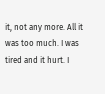it, not any more. All it was too much. I was tired and it hurt. I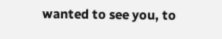wanted to see you, to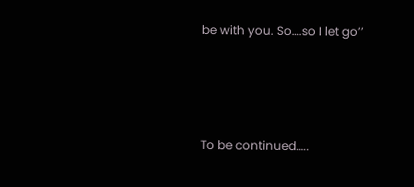be with you. So….so I let go’’




To be continued…..